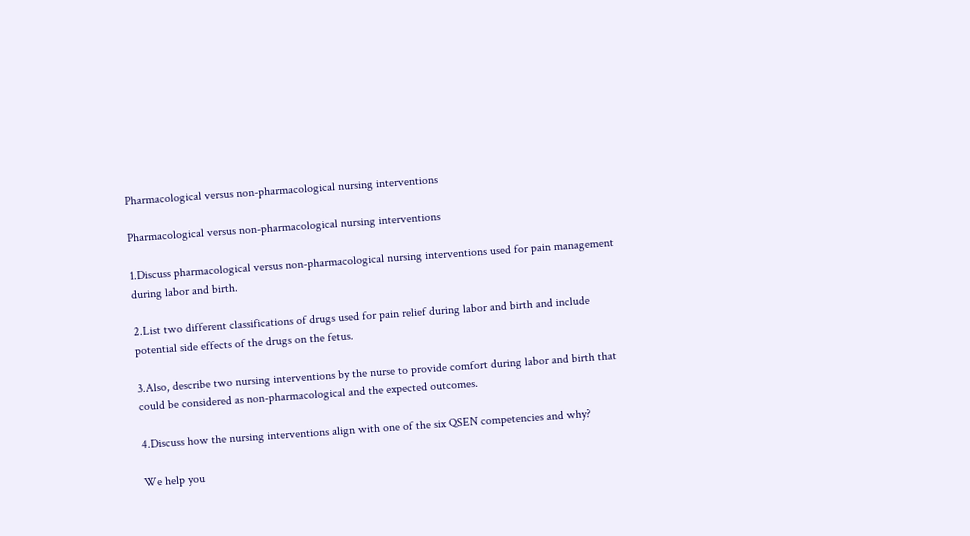Pharmacological versus non-pharmacological nursing interventions

Pharmacological versus non-pharmacological nursing interventions

1.Discuss pharmacological versus non-pharmacological nursing interventions used for pain management during labor and birth.

2.List two different classifications of drugs used for pain relief during labor and birth and include potential side effects of the drugs on the fetus.

3.Also, describe two nursing interventions by the nurse to provide comfort during labor and birth that could be considered as non-pharmacological and the expected outcomes.

4.Discuss how the nursing interventions align with one of the six QSEN competencies and why?

We help you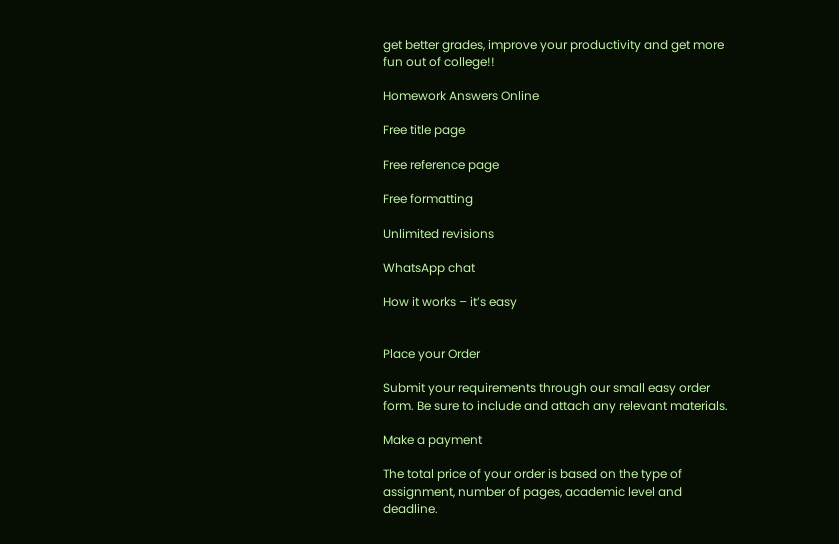get better grades, improve your productivity and get more fun out of college!!

Homework Answers Online

Free title page

Free reference page

Free formatting

Unlimited revisions

WhatsApp chat

How it works – it’s easy


Place your Order

Submit your requirements through our small easy order form. Be sure to include and attach any relevant materials.

Make a payment

The total price of your order is based on the type of assignment, number of pages, academic level and deadline.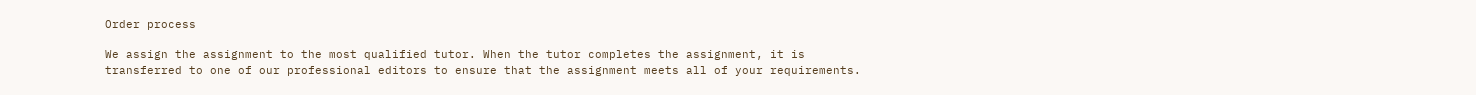Order process

We assign the assignment to the most qualified tutor. When the tutor completes the assignment, it is transferred to one of our professional editors to ensure that the assignment meets all of your requirements.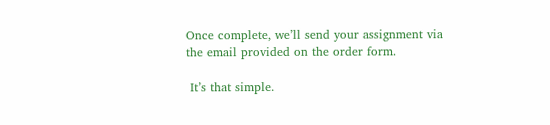Once complete, we’ll send your assignment via the email provided on the order form.

 It’s that simple.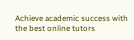Achieve academic success with the best online tutors